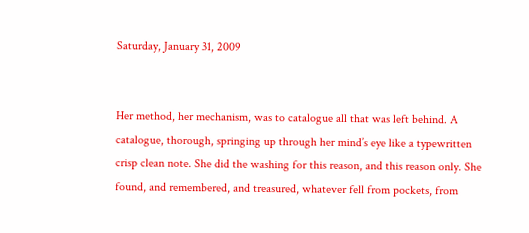Saturday, January 31, 2009


Her method, her mechanism, was to catalogue all that was left behind. A catalogue, thorough, springing up through her mind’s eye like a typewritten crisp clean note. She did the washing for this reason, and this reason only. She found, and remembered, and treasured, whatever fell from pockets, from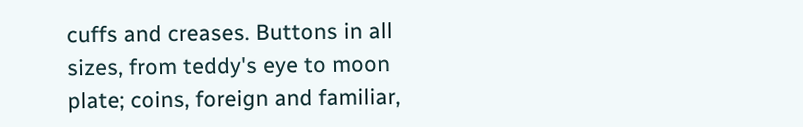cuffs and creases. Buttons in all sizes, from teddy's eye to moon plate; coins, foreign and familiar,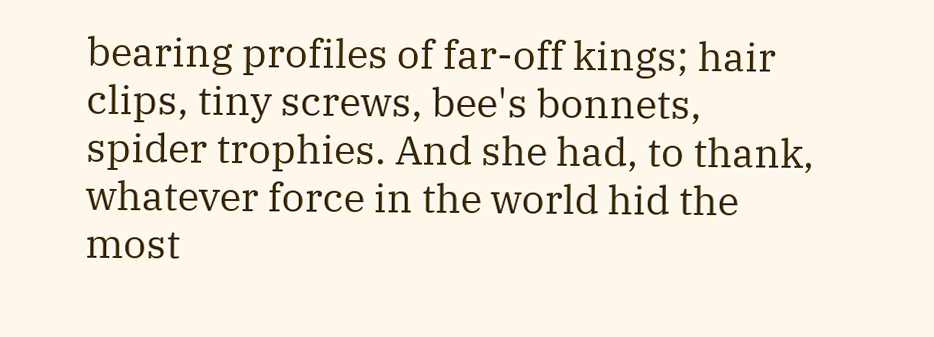bearing profiles of far-off kings; hair clips, tiny screws, bee's bonnets, spider trophies. And she had, to thank, whatever force in the world hid the most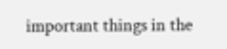important things in the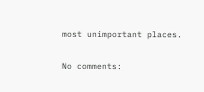most unimportant places.

No comments: